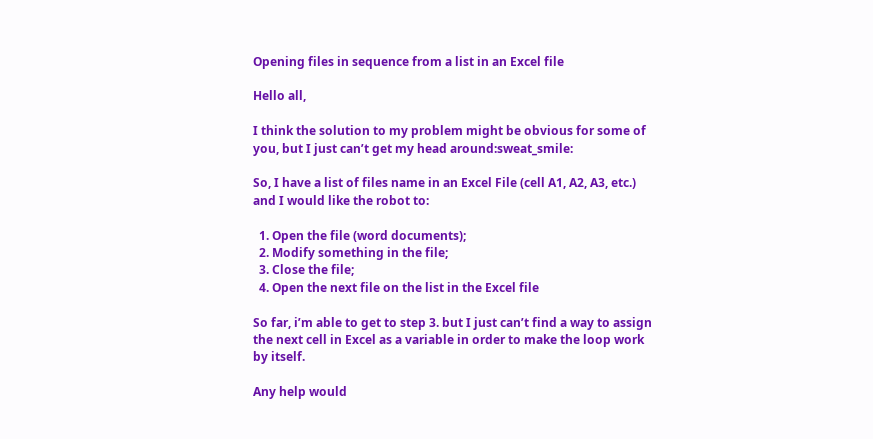Opening files in sequence from a list in an Excel file

Hello all,

I think the solution to my problem might be obvious for some of you, but I just can’t get my head around:sweat_smile:

So, I have a list of files name in an Excel File (cell A1, A2, A3, etc.) and I would like the robot to:

  1. Open the file (word documents);
  2. Modify something in the file;
  3. Close the file;
  4. Open the next file on the list in the Excel file

So far, i’m able to get to step 3. but I just can’t find a way to assign the next cell in Excel as a variable in order to make the loop work by itself.

Any help would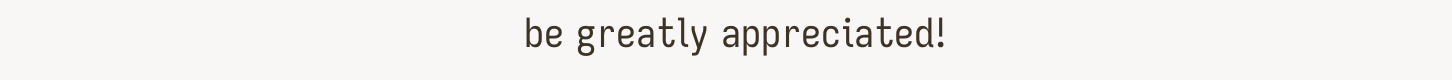be greatly appreciated!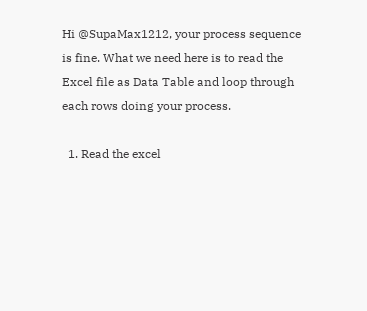Hi @SupaMax1212, your process sequence is fine. What we need here is to read the Excel file as Data Table and loop through each rows doing your process.

  1. Read the excel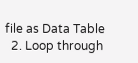file as Data Table
  2. Loop through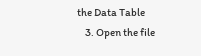the Data Table
    3. Open the file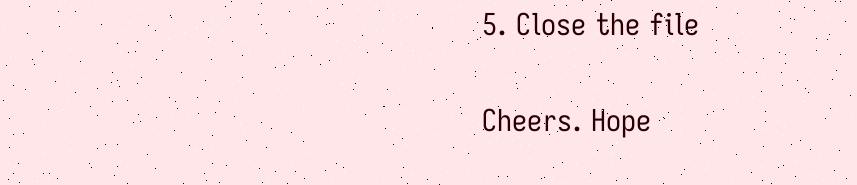5. Close the file

Cheers. Hope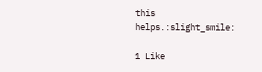this helps.:slight_smile:

1 Like